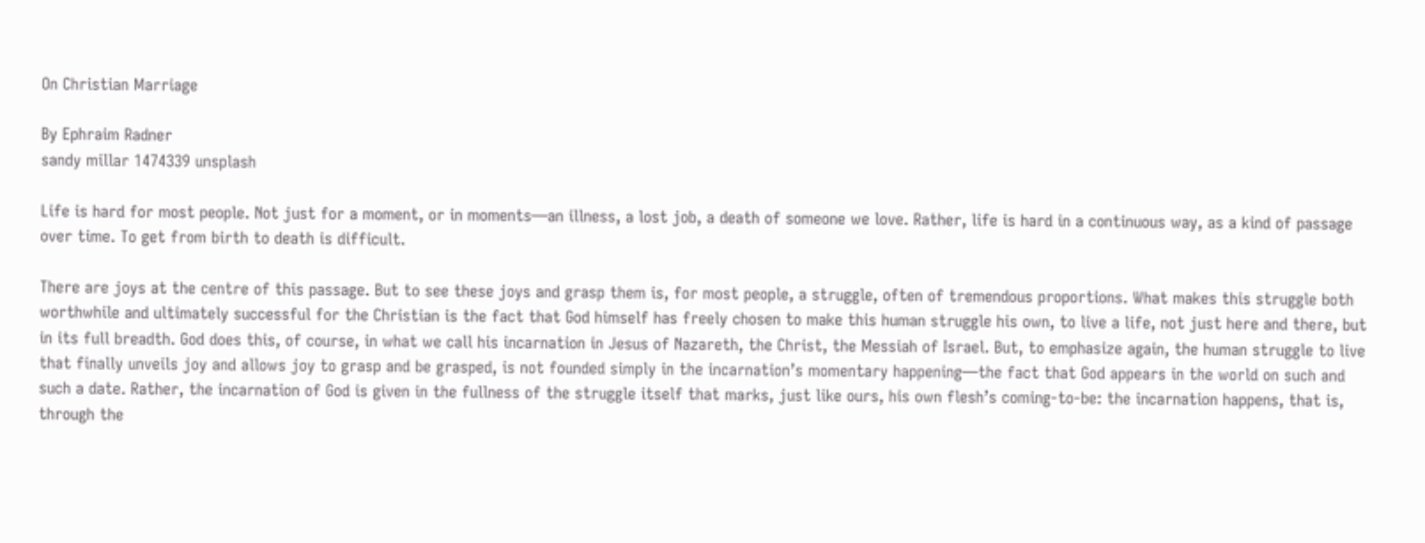On Christian Marriage

By Ephraim Radner
sandy millar 1474339 unsplash

Life is hard for most people. Not just for a moment, or in moments—an illness, a lost job, a death of someone we love. Rather, life is hard in a continuous way, as a kind of passage over time. To get from birth to death is difficult.

There are joys at the centre of this passage. But to see these joys and grasp them is, for most people, a struggle, often of tremendous proportions. What makes this struggle both worthwhile and ultimately successful for the Christian is the fact that God himself has freely chosen to make this human struggle his own, to live a life, not just here and there, but in its full breadth. God does this, of course, in what we call his incarnation in Jesus of Nazareth, the Christ, the Messiah of Israel. But, to emphasize again, the human struggle to live that finally unveils joy and allows joy to grasp and be grasped, is not founded simply in the incarnation’s momentary happening—the fact that God appears in the world on such and such a date. Rather, the incarnation of God is given in the fullness of the struggle itself that marks, just like ours, his own flesh’s coming-to-be: the incarnation happens, that is, through the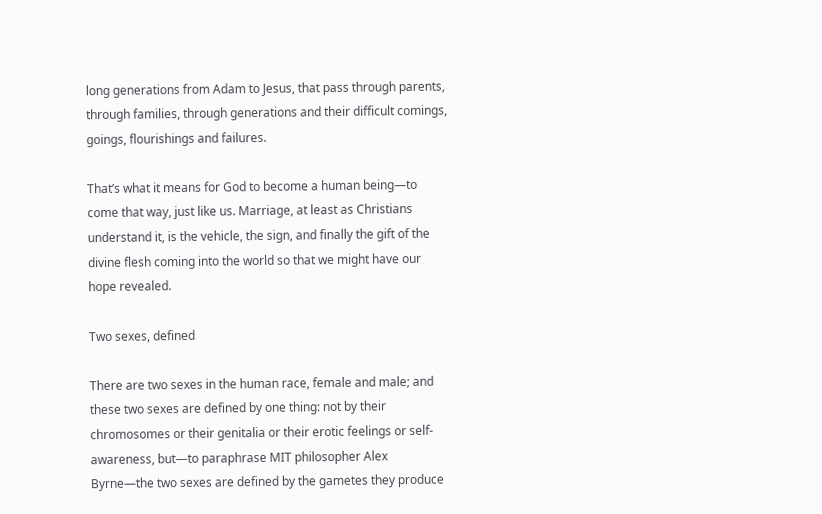long generations from Adam to Jesus, that pass through parents, through families, through generations and their difficult comings, goings, flourishings and failures.

That’s what it means for God to become a human being—to come that way, just like us. Marriage, at least as Christians understand it, is the vehicle, the sign, and finally the gift of the divine flesh coming into the world so that we might have our hope revealed.

Two sexes, defined

There are two sexes in the human race, female and male; and these two sexes are defined by one thing: not by their chromosomes or their genitalia or their erotic feelings or self-awareness, but—to paraphrase MIT philosopher Alex Byrne—the two sexes are defined by the gametes they produce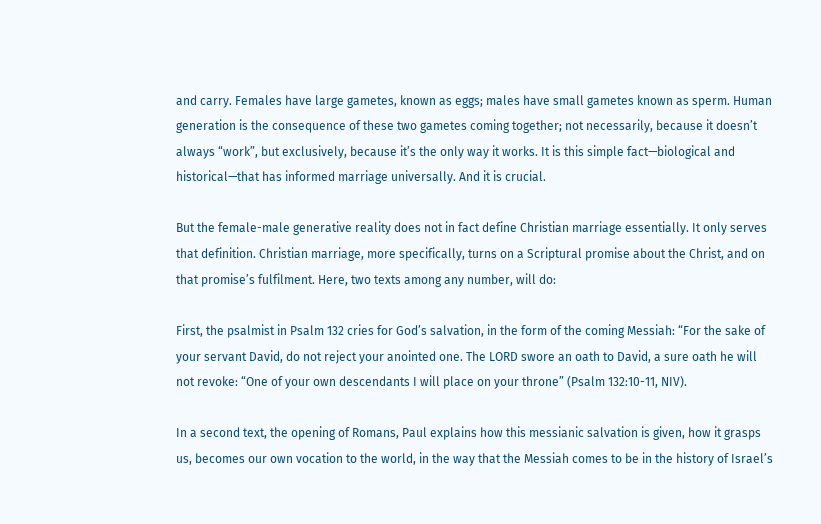and carry. Females have large gametes, known as eggs; males have small gametes known as sperm. Human generation is the consequence of these two gametes coming together; not necessarily, because it doesn’t always “work”, but exclusively, because it’s the only way it works. It is this simple fact—biological and historical—that has informed marriage universally. And it is crucial.

But the female-male generative reality does not in fact define Christian marriage essentially. It only serves that definition. Christian marriage, more specifically, turns on a Scriptural promise about the Christ, and on that promise’s fulfilment. Here, two texts among any number, will do:

First, the psalmist in Psalm 132 cries for God’s salvation, in the form of the coming Messiah: “For the sake of your servant David, do not reject your anointed one. The LORD swore an oath to David, a sure oath he will not revoke: “One of your own descendants I will place on your throne” (Psalm 132:10-11, NIV).

In a second text, the opening of Romans, Paul explains how this messianic salvation is given, how it grasps us, becomes our own vocation to the world, in the way that the Messiah comes to be in the history of Israel’s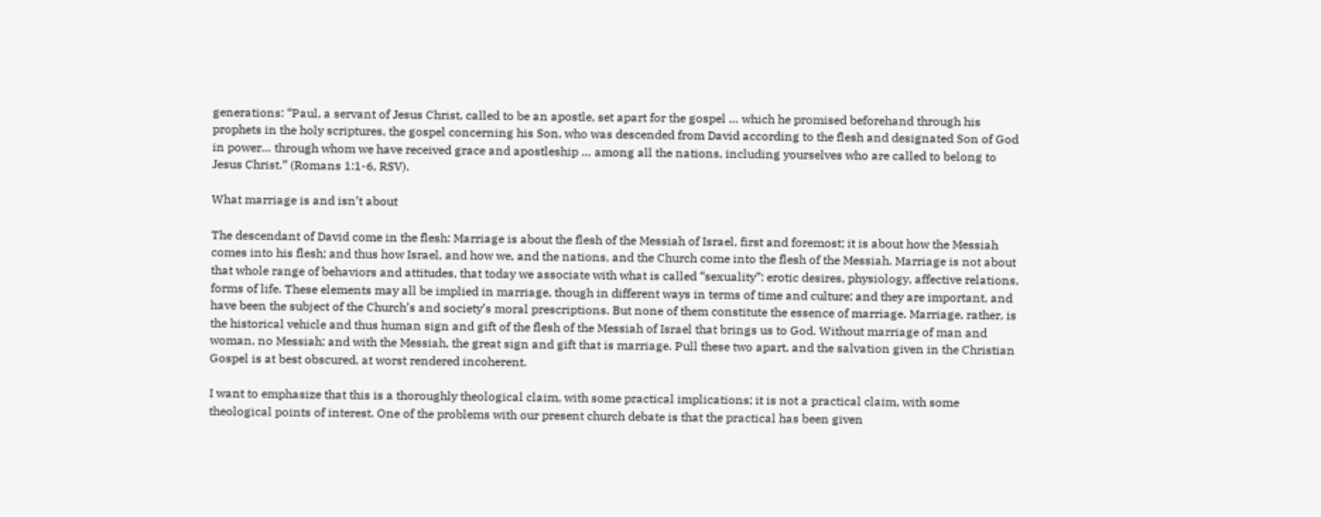generations: “Paul, a servant of Jesus Christ, called to be an apostle, set apart for the gospel … which he promised beforehand through his prophets in the holy scriptures, the gospel concerning his Son, who was descended from David according to the flesh and designated Son of God in power… through whom we have received grace and apostleship … among all the nations, including yourselves who are called to belong to Jesus Christ.” (Romans 1:1-6, RSV).

What marriage is and isn’t about

The descendant of David come in the flesh: Marriage is about the flesh of the Messiah of Israel, first and foremost; it is about how the Messiah comes into his flesh; and thus how Israel, and how we, and the nations, and the Church come into the flesh of the Messiah. Marriage is not about that whole range of behaviors and attitudes, that today we associate with what is called “sexuality”: erotic desires, physiology, affective relations, forms of life. These elements may all be implied in marriage, though in different ways in terms of time and culture; and they are important, and have been the subject of the Church’s and society’s moral prescriptions. But none of them constitute the essence of marriage. Marriage, rather, is the historical vehicle and thus human sign and gift of the flesh of the Messiah of Israel that brings us to God. Without marriage of man and woman, no Messiah; and with the Messiah, the great sign and gift that is marriage. Pull these two apart, and the salvation given in the Christian Gospel is at best obscured, at worst rendered incoherent.

I want to emphasize that this is a thoroughly theological claim, with some practical implications; it is not a practical claim, with some theological points of interest. One of the problems with our present church debate is that the practical has been given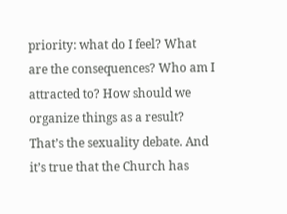priority: what do I feel? What are the consequences? Who am I attracted to? How should we organize things as a result? That’s the sexuality debate. And it’s true that the Church has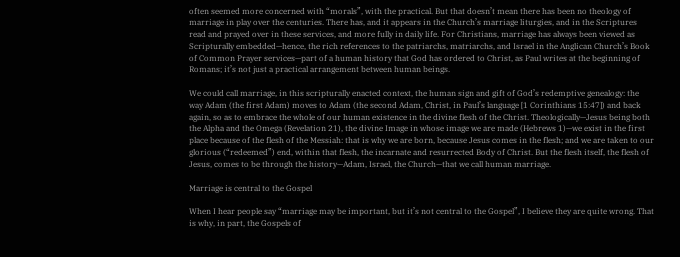often seemed more concerned with “morals”, with the practical. But that doesn’t mean there has been no theology of marriage in play over the centuries. There has, and it appears in the Church’s marriage liturgies, and in the Scriptures read and prayed over in these services, and more fully in daily life. For Christians, marriage has always been viewed as Scripturally embedded—hence, the rich references to the patriarchs, matriarchs, and Israel in the Anglican Church’s Book of Common Prayer services—part of a human history that God has ordered to Christ, as Paul writes at the beginning of Romans; it’s not just a practical arrangement between human beings.

We could call marriage, in this scripturally enacted context, the human sign and gift of God’s redemptive genealogy: the way Adam (the first Adam) moves to Adam (the second Adam, Christ, in Paul’s language [1 Corinthians 15:47]) and back again, so as to embrace the whole of our human existence in the divine flesh of the Christ. Theologically—Jesus being both the Alpha and the Omega (Revelation 21), the divine Image in whose image we are made (Hebrews 1)—we exist in the first place because of the flesh of the Messiah: that is why we are born, because Jesus comes in the flesh; and we are taken to our glorious (“redeemed”) end, within that flesh, the incarnate and resurrected Body of Christ. But the flesh itself, the flesh of Jesus, comes to be through the history—Adam, Israel, the Church—that we call human marriage.

Marriage is central to the Gospel

When I hear people say “marriage may be important, but it’s not central to the Gospel”, I believe they are quite wrong. That is why, in part, the Gospels of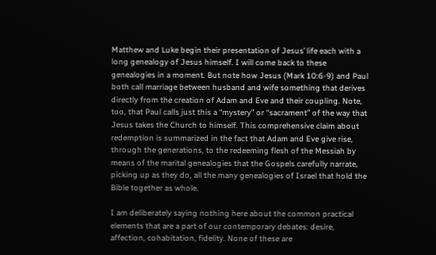Matthew and Luke begin their presentation of Jesus’ life each with a long genealogy of Jesus himself. I will come back to these genealogies in a moment. But note how Jesus (Mark 10:6-9) and Paul both call marriage between husband and wife something that derives directly from the creation of Adam and Eve and their coupling. Note, too, that Paul calls just this a “mystery” or “sacrament” of the way that Jesus takes the Church to himself. This comprehensive claim about redemption is summarized in the fact that Adam and Eve give rise, through the generations, to the redeeming flesh of the Messiah by means of the marital genealogies that the Gospels carefully narrate, picking up as they do, all the many genealogies of Israel that hold the Bible together as whole.

I am deliberately saying nothing here about the common practical elements that are a part of our contemporary debates: desire, affection, cohabitation, fidelity. None of these are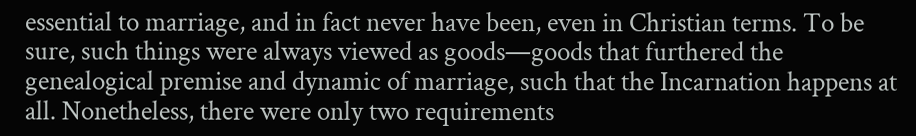essential to marriage, and in fact never have been, even in Christian terms. To be sure, such things were always viewed as goods—goods that furthered the genealogical premise and dynamic of marriage, such that the Incarnation happens at all. Nonetheless, there were only two requirements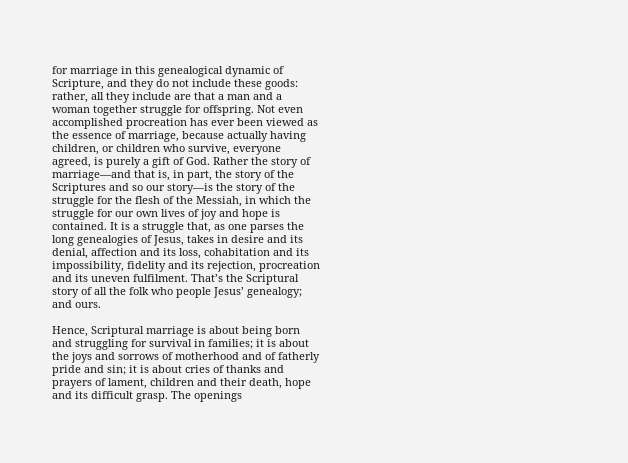for marriage in this genealogical dynamic of Scripture, and they do not include these goods: rather, all they include are that a man and a woman together struggle for offspring. Not even accomplished procreation has ever been viewed as the essence of marriage, because actually having children, or children who survive, everyone agreed, is purely a gift of God. Rather the story of marriage—and that is, in part, the story of the Scriptures and so our story—is the story of the struggle for the flesh of the Messiah, in which the struggle for our own lives of joy and hope is contained. It is a struggle that, as one parses the long genealogies of Jesus, takes in desire and its denial, affection and its loss, cohabitation and its impossibility, fidelity and its rejection, procreation and its uneven fulfilment. That’s the Scriptural story of all the folk who people Jesus’ genealogy; and ours.

Hence, Scriptural marriage is about being born and struggling for survival in families; it is about the joys and sorrows of motherhood and of fatherly pride and sin; it is about cries of thanks and prayers of lament, children and their death, hope and its difficult grasp. The openings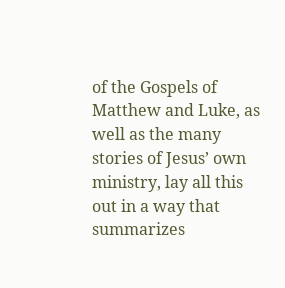of the Gospels of Matthew and Luke, as well as the many stories of Jesus’ own ministry, lay all this out in a way that summarizes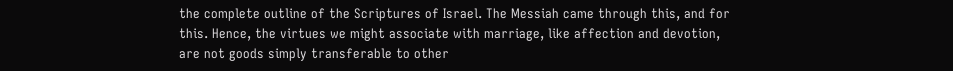the complete outline of the Scriptures of Israel. The Messiah came through this, and for this. Hence, the virtues we might associate with marriage, like affection and devotion, are not goods simply transferable to other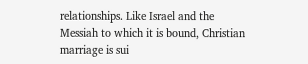relationships. Like Israel and the Messiah to which it is bound, Christian marriage is sui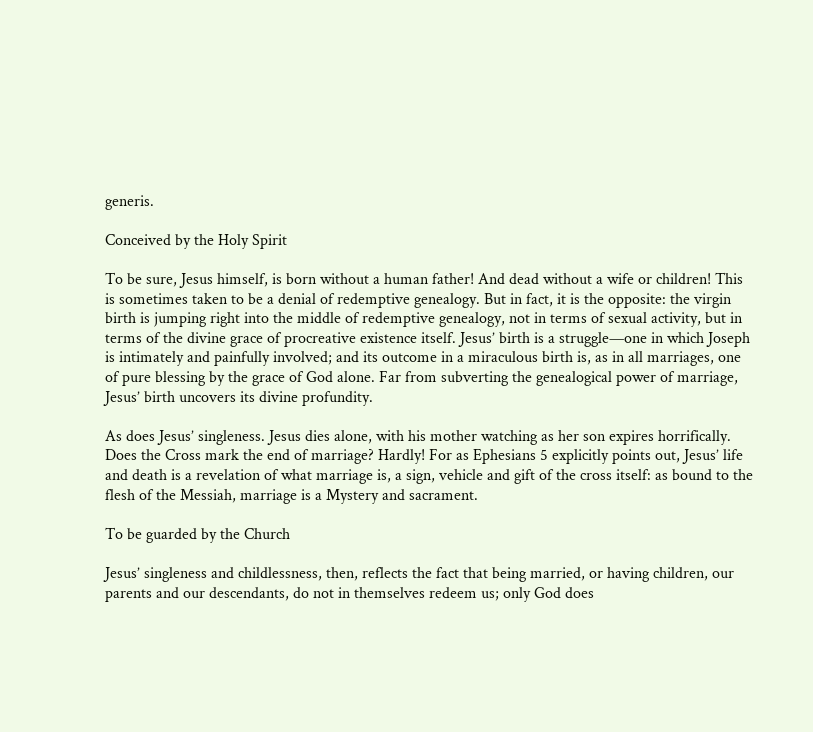generis.

Conceived by the Holy Spirit

To be sure, Jesus himself, is born without a human father! And dead without a wife or children! This is sometimes taken to be a denial of redemptive genealogy. But in fact, it is the opposite: the virgin birth is jumping right into the middle of redemptive genealogy, not in terms of sexual activity, but in terms of the divine grace of procreative existence itself. Jesus’ birth is a struggle—one in which Joseph is intimately and painfully involved; and its outcome in a miraculous birth is, as in all marriages, one of pure blessing by the grace of God alone. Far from subverting the genealogical power of marriage, Jesus’ birth uncovers its divine profundity.

As does Jesus’ singleness. Jesus dies alone, with his mother watching as her son expires horrifically. Does the Cross mark the end of marriage? Hardly! For as Ephesians 5 explicitly points out, Jesus’ life and death is a revelation of what marriage is, a sign, vehicle and gift of the cross itself: as bound to the flesh of the Messiah, marriage is a Mystery and sacrament.

To be guarded by the Church

Jesus’ singleness and childlessness, then, reflects the fact that being married, or having children, our parents and our descendants, do not in themselves redeem us; only God does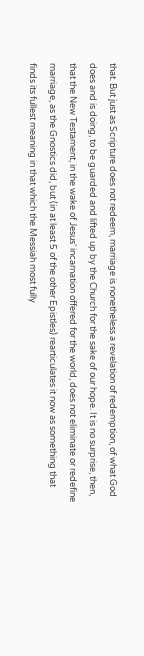that. But just as Scripture does not redeem, marriage is nonetheless a revelation of redemption, of what God does and is doing, to be guarded and lifted up by the Church for the sake of our hope. It is no surprise, then, that the New Testament, in the wake of Jesus’ incarnation offered for the world, does not eliminate or redefine marriage, as the Gnostics did, but (in at least 5 of the other Epistles) rearticulates it now as something that finds its fullest meaning in that which the Messiah most fully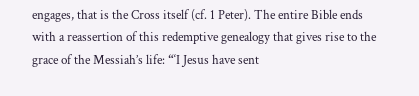engages, that is the Cross itself (cf. 1 Peter). The entire Bible ends with a reassertion of this redemptive genealogy that gives rise to the grace of the Messiah’s life: “‘I Jesus have sent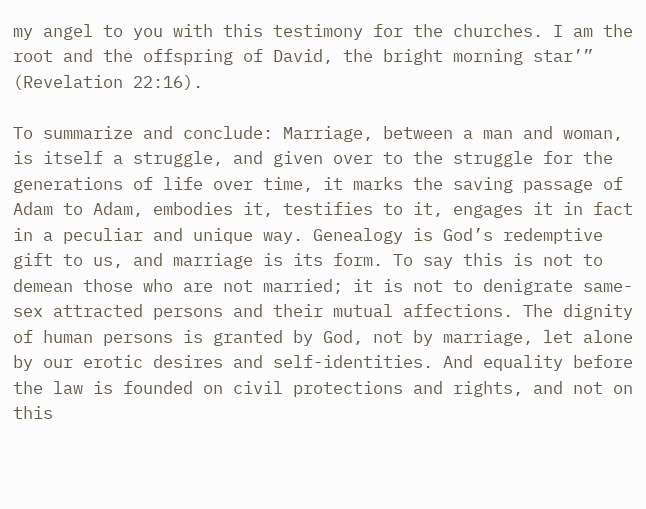my angel to you with this testimony for the churches. I am the root and the offspring of David, the bright morning star’” (Revelation 22:16).

To summarize and conclude: Marriage, between a man and woman, is itself a struggle, and given over to the struggle for the generations of life over time, it marks the saving passage of Adam to Adam, embodies it, testifies to it, engages it in fact in a peculiar and unique way. Genealogy is God’s redemptive gift to us, and marriage is its form. To say this is not to demean those who are not married; it is not to denigrate same-sex attracted persons and their mutual affections. The dignity of human persons is granted by God, not by marriage, let alone by our erotic desires and self-identities. And equality before the law is founded on civil protections and rights, and not on this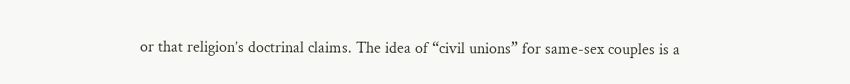or that religion’s doctrinal claims. The idea of “civil unions” for same-sex couples is a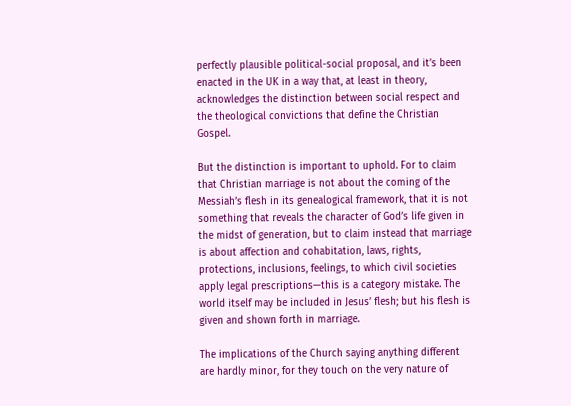perfectly plausible political-social proposal, and it’s been enacted in the UK in a way that, at least in theory, acknowledges the distinction between social respect and the theological convictions that define the Christian Gospel.

But the distinction is important to uphold. For to claim that Christian marriage is not about the coming of the Messiah’s flesh in its genealogical framework, that it is not something that reveals the character of God’s life given in the midst of generation, but to claim instead that marriage is about affection and cohabitation, laws, rights, protections, inclusions, feelings, to which civil societies apply legal prescriptions—this is a category mistake. The world itself may be included in Jesus’ flesh; but his flesh is given and shown forth in marriage.

The implications of the Church saying anything different are hardly minor, for they touch on the very nature of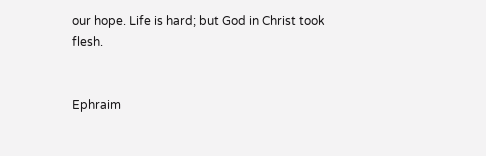our hope. Life is hard; but God in Christ took flesh.


Ephraim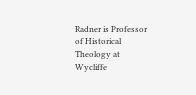Radner is Professor of Historical Theology at Wycliffe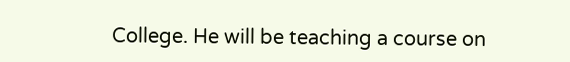College. He will be teaching a course on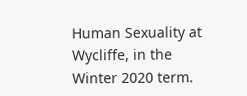Human Sexuality at Wycliffe, in the Winter 2020 term.